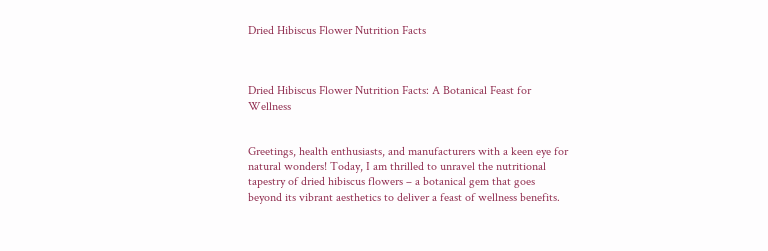Dried Hibiscus Flower Nutrition Facts



Dried Hibiscus Flower Nutrition Facts: A Botanical Feast for Wellness


Greetings, health enthusiasts, and manufacturers with a keen eye for natural wonders! Today, I am thrilled to unravel the nutritional tapestry of dried hibiscus flowers – a botanical gem that goes beyond its vibrant aesthetics to deliver a feast of wellness benefits.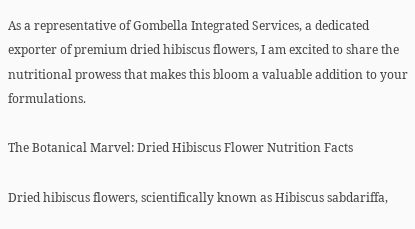As a representative of Gombella Integrated Services, a dedicated exporter of premium dried hibiscus flowers, I am excited to share the nutritional prowess that makes this bloom a valuable addition to your formulations.

The Botanical Marvel: Dried Hibiscus Flower Nutrition Facts

Dried hibiscus flowers, scientifically known as Hibiscus sabdariffa,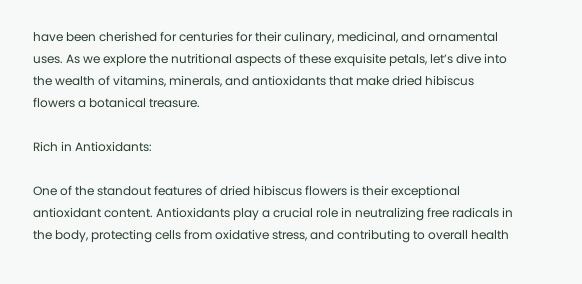have been cherished for centuries for their culinary, medicinal, and ornamental uses. As we explore the nutritional aspects of these exquisite petals, let’s dive into the wealth of vitamins, minerals, and antioxidants that make dried hibiscus flowers a botanical treasure.

Rich in Antioxidants:

One of the standout features of dried hibiscus flowers is their exceptional antioxidant content. Antioxidants play a crucial role in neutralizing free radicals in the body, protecting cells from oxidative stress, and contributing to overall health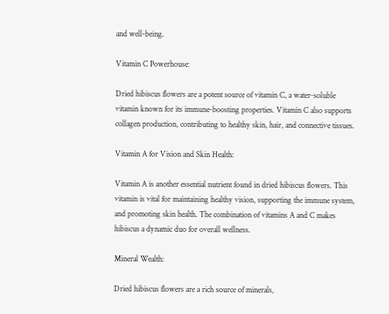and well-being.

Vitamin C Powerhouse:

Dried hibiscus flowers are a potent source of vitamin C, a water-soluble vitamin known for its immune-boosting properties. Vitamin C also supports collagen production, contributing to healthy skin, hair, and connective tissues.

Vitamin A for Vision and Skin Health:

Vitamin A is another essential nutrient found in dried hibiscus flowers. This vitamin is vital for maintaining healthy vision, supporting the immune system, and promoting skin health. The combination of vitamins A and C makes hibiscus a dynamic duo for overall wellness.

Mineral Wealth:

Dried hibiscus flowers are a rich source of minerals,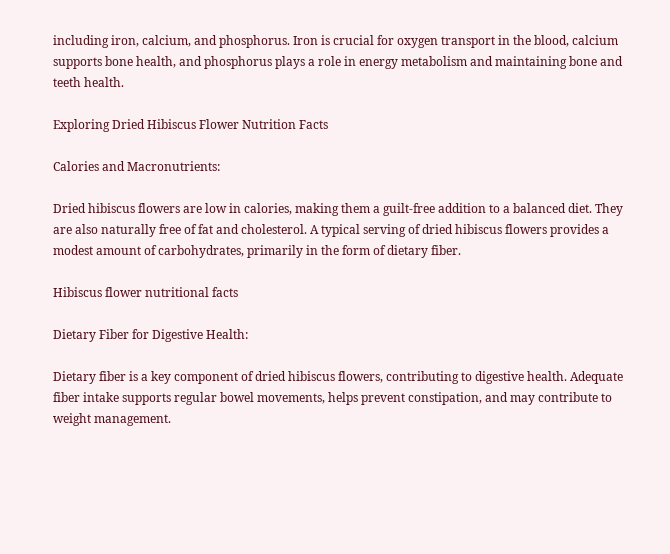including iron, calcium, and phosphorus. Iron is crucial for oxygen transport in the blood, calcium supports bone health, and phosphorus plays a role in energy metabolism and maintaining bone and teeth health.

Exploring Dried Hibiscus Flower Nutrition Facts

Calories and Macronutrients:

Dried hibiscus flowers are low in calories, making them a guilt-free addition to a balanced diet. They are also naturally free of fat and cholesterol. A typical serving of dried hibiscus flowers provides a modest amount of carbohydrates, primarily in the form of dietary fiber.

Hibiscus flower nutritional facts

Dietary Fiber for Digestive Health:

Dietary fiber is a key component of dried hibiscus flowers, contributing to digestive health. Adequate fiber intake supports regular bowel movements, helps prevent constipation, and may contribute to weight management.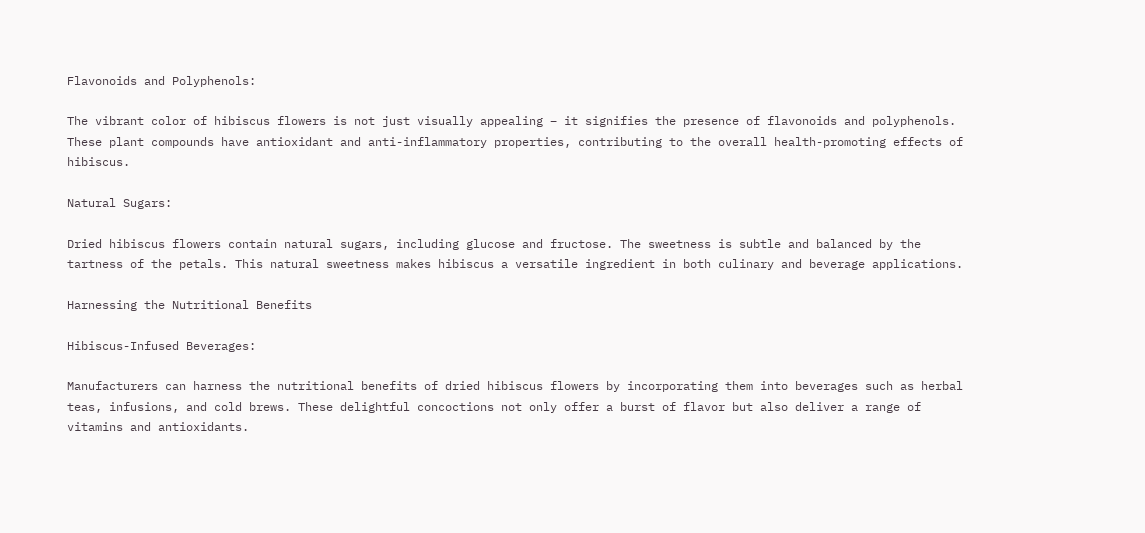Flavonoids and Polyphenols:

The vibrant color of hibiscus flowers is not just visually appealing – it signifies the presence of flavonoids and polyphenols. These plant compounds have antioxidant and anti-inflammatory properties, contributing to the overall health-promoting effects of hibiscus.

Natural Sugars:

Dried hibiscus flowers contain natural sugars, including glucose and fructose. The sweetness is subtle and balanced by the tartness of the petals. This natural sweetness makes hibiscus a versatile ingredient in both culinary and beverage applications.

Harnessing the Nutritional Benefits

Hibiscus-Infused Beverages:

Manufacturers can harness the nutritional benefits of dried hibiscus flowers by incorporating them into beverages such as herbal teas, infusions, and cold brews. These delightful concoctions not only offer a burst of flavor but also deliver a range of vitamins and antioxidants.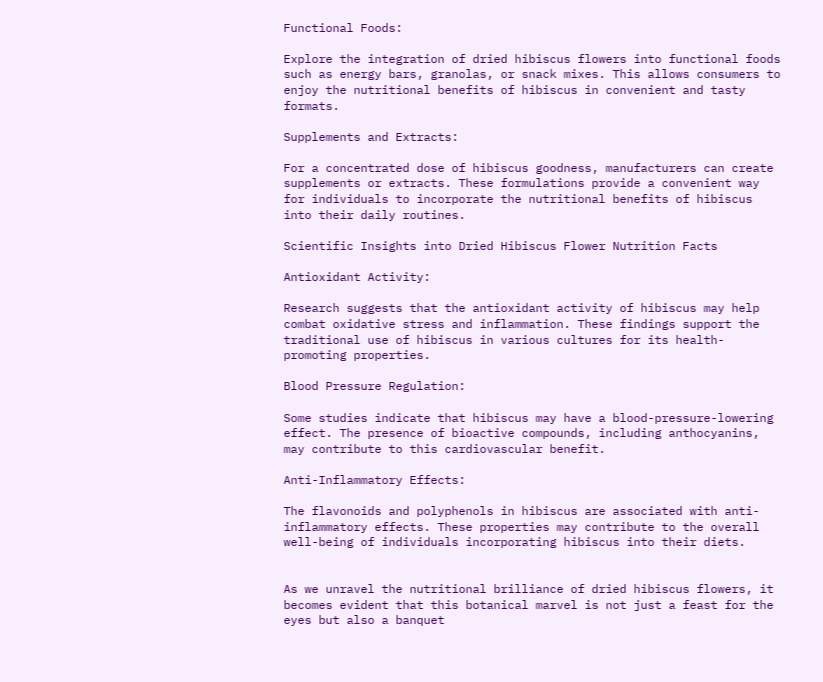Functional Foods:

Explore the integration of dried hibiscus flowers into functional foods such as energy bars, granolas, or snack mixes. This allows consumers to enjoy the nutritional benefits of hibiscus in convenient and tasty formats.

Supplements and Extracts:

For a concentrated dose of hibiscus goodness, manufacturers can create supplements or extracts. These formulations provide a convenient way for individuals to incorporate the nutritional benefits of hibiscus into their daily routines.

Scientific Insights into Dried Hibiscus Flower Nutrition Facts

Antioxidant Activity:

Research suggests that the antioxidant activity of hibiscus may help combat oxidative stress and inflammation. These findings support the traditional use of hibiscus in various cultures for its health-promoting properties.

Blood Pressure Regulation:

Some studies indicate that hibiscus may have a blood-pressure-lowering effect. The presence of bioactive compounds, including anthocyanins, may contribute to this cardiovascular benefit.

Anti-Inflammatory Effects:

The flavonoids and polyphenols in hibiscus are associated with anti-inflammatory effects. These properties may contribute to the overall well-being of individuals incorporating hibiscus into their diets.


As we unravel the nutritional brilliance of dried hibiscus flowers, it becomes evident that this botanical marvel is not just a feast for the eyes but also a banquet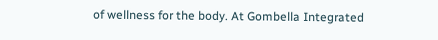of wellness for the body. At Gombella Integrated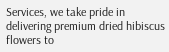Services, we take pride in delivering premium dried hibiscus flowers to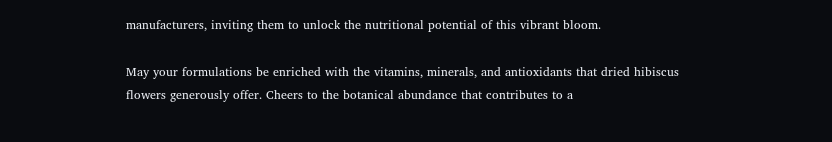manufacturers, inviting them to unlock the nutritional potential of this vibrant bloom.

May your formulations be enriched with the vitamins, minerals, and antioxidants that dried hibiscus flowers generously offer. Cheers to the botanical abundance that contributes to a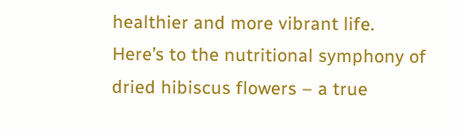healthier and more vibrant life. Here’s to the nutritional symphony of dried hibiscus flowers – a true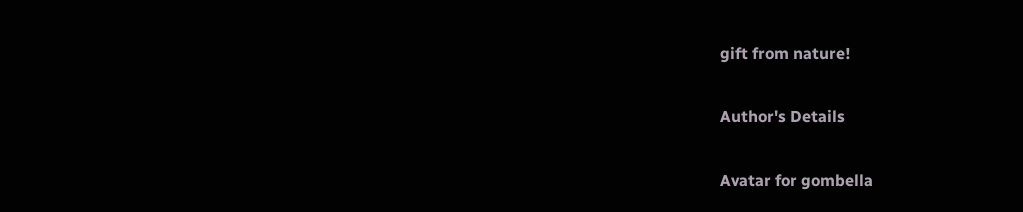gift from nature!

Author's Details

Avatar for gombella